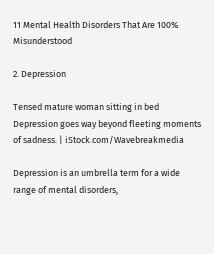11 Mental Health Disorders That Are 100% Misunderstood

2. Depression

Tensed mature woman sitting in bed Depression goes way beyond fleeting moments of sadness. | iStock.com/Wavebreakmedia

Depression is an umbrella term for a wide range of mental disorders,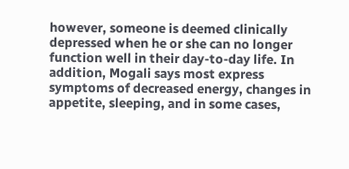however, someone is deemed clinically depressed when he or she can no longer function well in their day-to-day life. In addition, Mogali says most express symptoms of decreased energy, changes in appetite, sleeping, and in some cases,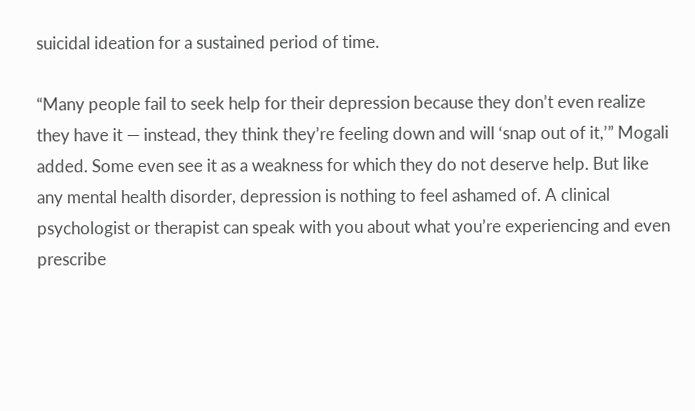suicidal ideation for a sustained period of time.

“Many people fail to seek help for their depression because they don’t even realize they have it — instead, they think they’re feeling down and will ‘snap out of it,’” Mogali added. Some even see it as a weakness for which they do not deserve help. But like any mental health disorder, depression is nothing to feel ashamed of. A clinical psychologist or therapist can speak with you about what you’re experiencing and even prescribe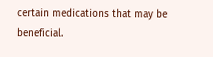certain medications that may be beneficial.